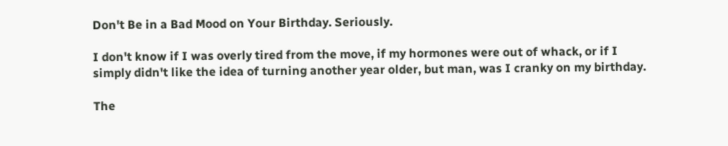Don't Be in a Bad Mood on Your Birthday. Seriously.

I don't know if I was overly tired from the move, if my hormones were out of whack, or if I simply didn't like the idea of turning another year older, but man, was I cranky on my birthday.

The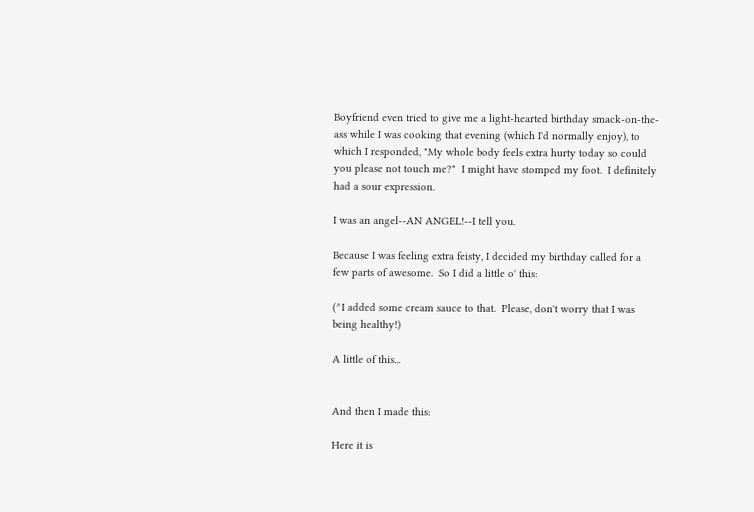Boyfriend even tried to give me a light-hearted birthday smack-on-the-ass while I was cooking that evening (which I'd normally enjoy), to which I responded, "My whole body feels extra hurty today so could you please not touch me?"  I might have stomped my foot.  I definitely had a sour expression.

I was an angel--AN ANGEL!--I tell you.

Because I was feeling extra feisty, I decided my birthday called for a few parts of awesome.  So I did a little o' this:

(^I added some cream sauce to that.  Please, don't worry that I was being healthy!)

A little of this...


And then I made this:

Here it is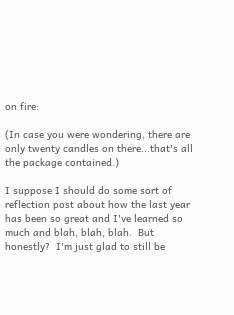on fire:

(In case you were wondering, there are only twenty candles on there...that's all the package contained.)

I suppose I should do some sort of reflection post about how the last year has been so great and I've learned so much and blah, blah, blah.  But honestly?  I'm just glad to still be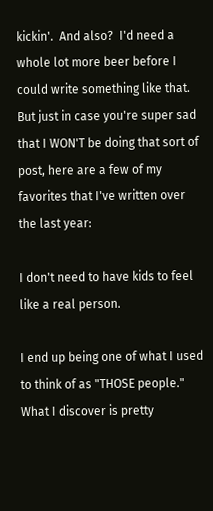kickin'.  And also?  I'd need a whole lot more beer before I could write something like that.  But just in case you're super sad that I WON'T be doing that sort of post, here are a few of my favorites that I've written over the last year:

I don't need to have kids to feel like a real person.

I end up being one of what I used to think of as "THOSE people."  What I discover is pretty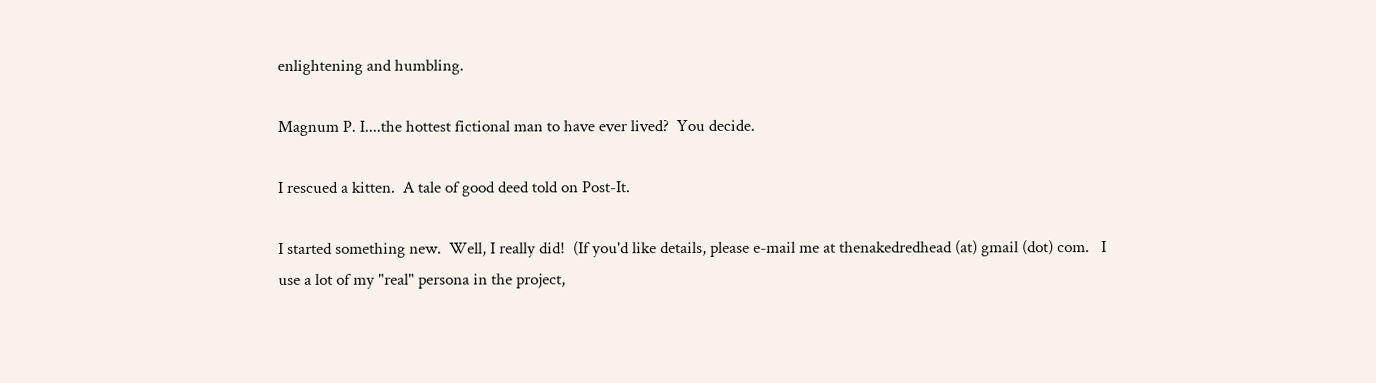enlightening and humbling.

Magnum P. I....the hottest fictional man to have ever lived?  You decide.

I rescued a kitten.  A tale of good deed told on Post-It.

I started something new.  Well, I really did!  (If you'd like details, please e-mail me at thenakedredhead (at) gmail (dot) com.   I use a lot of my "real" persona in the project,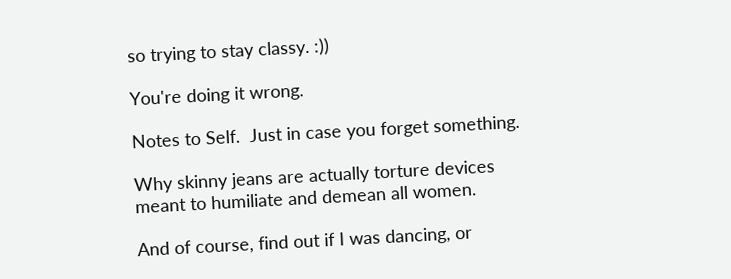so trying to stay classy. :))

You're doing it wrong.

Notes to Self.  Just in case you forget something.

Why skinny jeans are actually torture devices meant to humiliate and demean all women.

And of course, find out if I was dancing, or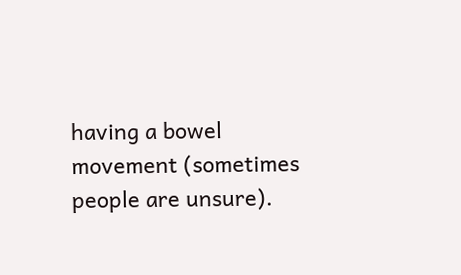having a bowel movement (sometimes people are unsure).